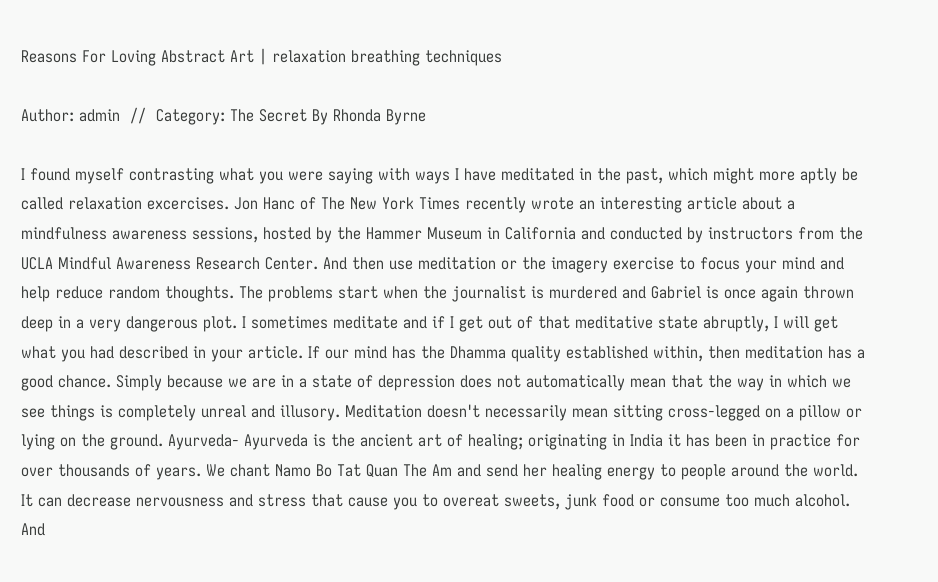Reasons For Loving Abstract Art | relaxation breathing techniques

Author: admin  //  Category: The Secret By Rhonda Byrne

I found myself contrasting what you were saying with ways I have meditated in the past, which might more aptly be called relaxation excercises. Jon Hanc of The New York Times recently wrote an interesting article about a mindfulness awareness sessions, hosted by the Hammer Museum in California and conducted by instructors from the UCLA Mindful Awareness Research Center. And then use meditation or the imagery exercise to focus your mind and help reduce random thoughts. The problems start when the journalist is murdered and Gabriel is once again thrown deep in a very dangerous plot. I sometimes meditate and if I get out of that meditative state abruptly, I will get what you had described in your article. If our mind has the Dhamma quality established within, then meditation has a good chance. Simply because we are in a state of depression does not automatically mean that the way in which we see things is completely unreal and illusory. Meditation doesn't necessarily mean sitting cross-legged on a pillow or lying on the ground. Ayurveda- Ayurveda is the ancient art of healing; originating in India it has been in practice for over thousands of years. We chant Namo Bo Tat Quan The Am and send her healing energy to people around the world. It can decrease nervousness and stress that cause you to overeat sweets, junk food or consume too much alcohol. And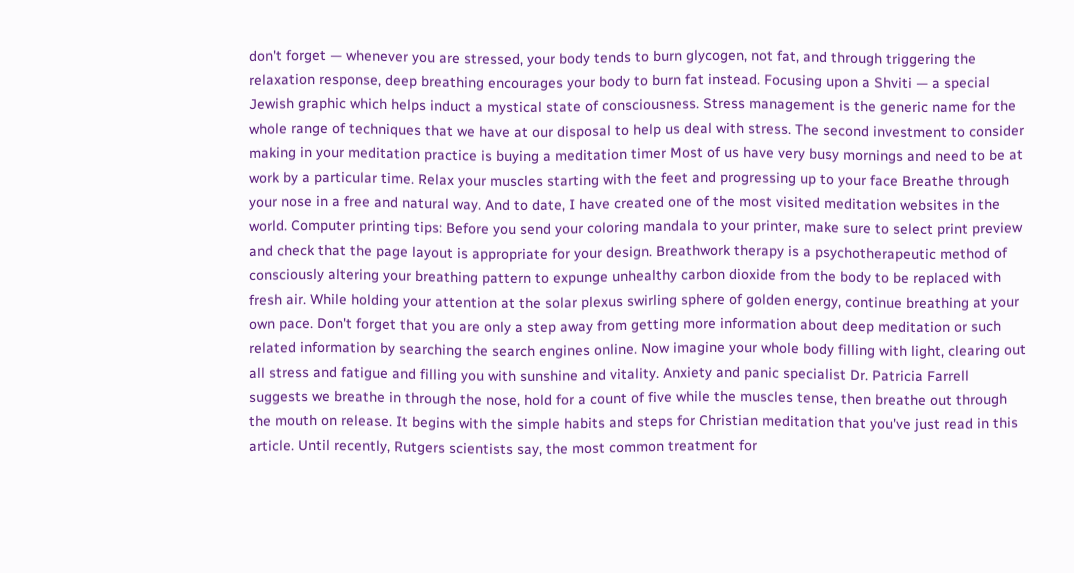don't forget — whenever you are stressed, your body tends to burn glycogen, not fat, and through triggering the relaxation response, deep breathing encourages your body to burn fat instead. Focusing upon a Shviti — a special Jewish graphic which helps induct a mystical state of consciousness. Stress management is the generic name for the whole range of techniques that we have at our disposal to help us deal with stress. The second investment to consider making in your meditation practice is buying a meditation timer Most of us have very busy mornings and need to be at work by a particular time. Relax your muscles starting with the feet and progressing up to your face Breathe through your nose in a free and natural way. And to date, I have created one of the most visited meditation websites in the world. Computer printing tips: Before you send your coloring mandala to your printer, make sure to select print preview and check that the page layout is appropriate for your design. Breathwork therapy is a psychotherapeutic method of consciously altering your breathing pattern to expunge unhealthy carbon dioxide from the body to be replaced with fresh air. While holding your attention at the solar plexus swirling sphere of golden energy, continue breathing at your own pace. Don't forget that you are only a step away from getting more information about deep meditation or such related information by searching the search engines online. Now imagine your whole body filling with light, clearing out all stress and fatigue and filling you with sunshine and vitality. Anxiety and panic specialist Dr. Patricia Farrell suggests we breathe in through the nose, hold for a count of five while the muscles tense, then breathe out through the mouth on release. It begins with the simple habits and steps for Christian meditation that you've just read in this article. Until recently, Rutgers scientists say, the most common treatment for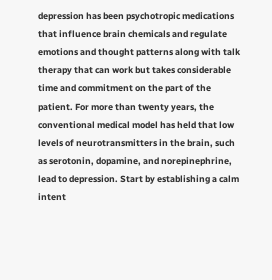depression has been psychotropic medications that influence brain chemicals and regulate emotions and thought patterns along with talk therapy that can work but takes considerable time and commitment on the part of the patient. For more than twenty years, the conventional medical model has held that low levels of neurotransmitters in the brain, such as serotonin, dopamine, and norepinephrine, lead to depression. Start by establishing a calm intent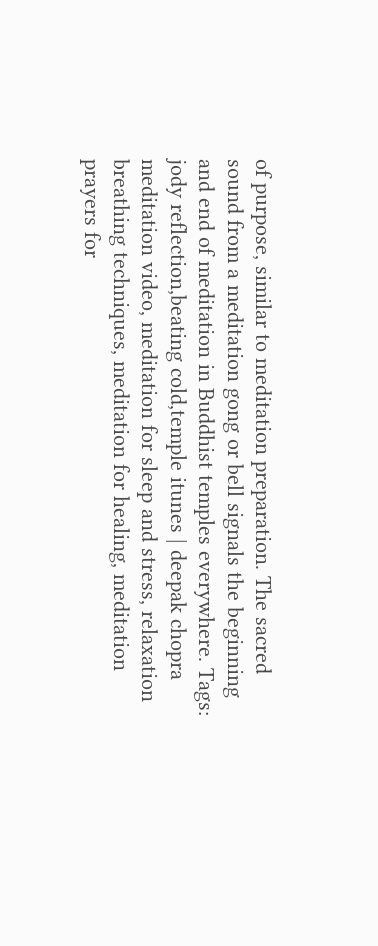of purpose, similar to meditation preparation. The sacred sound from a meditation gong or bell signals the beginning and end of meditation in Buddhist temples everywhere. Tags: jody reflection,beating cold,temple itunes | deepak chopra meditation video, meditation for sleep and stress, relaxation breathing techniques, meditation for healing, meditation prayers for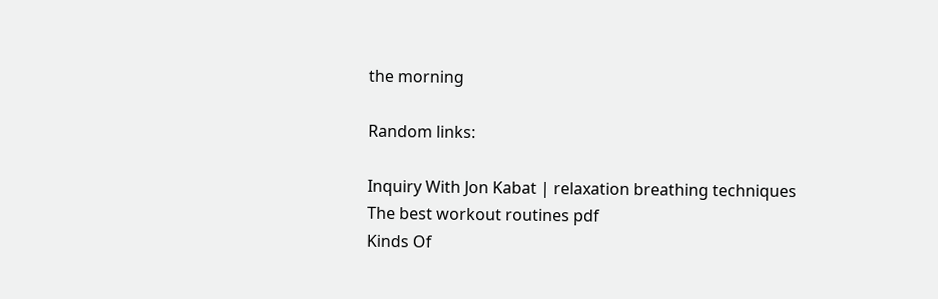the morning

Random links:

Inquiry With Jon Kabat | relaxation breathing techniques
The best workout routines pdf
Kinds Of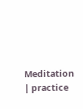Meditation | practice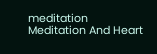meditation
Meditation And Heart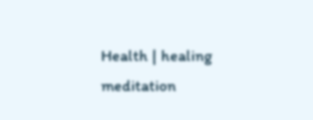Health | healing meditation